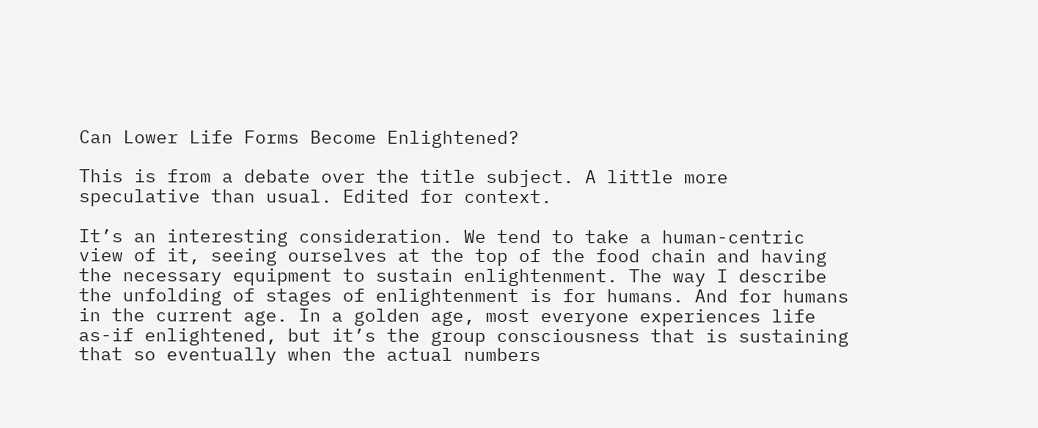Can Lower Life Forms Become Enlightened?

This is from a debate over the title subject. A little more speculative than usual. Edited for context.

It’s an interesting consideration. We tend to take a human-centric view of it, seeing ourselves at the top of the food chain and having the necessary equipment to sustain enlightenment. The way I describe the unfolding of stages of enlightenment is for humans. And for humans in the current age. In a golden age, most everyone experiences life as-if enlightened, but it’s the group consciousness that is sustaining that so eventually when the actual numbers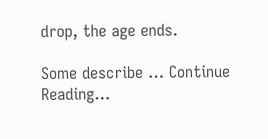drop, the age ends.

Some describe … Continue Reading…